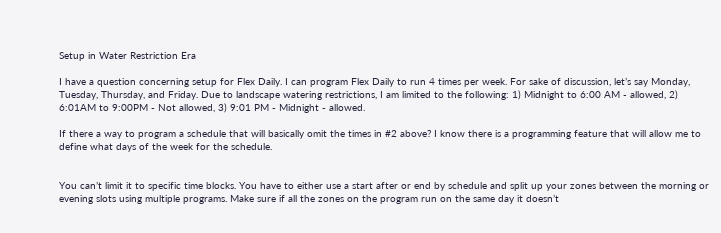Setup in Water Restriction Era

I have a question concerning setup for Flex Daily. I can program Flex Daily to run 4 times per week. For sake of discussion, let’s say Monday, Tuesday, Thursday, and Friday. Due to landscape watering restrictions, I am limited to the following: 1) Midnight to 6:00 AM - allowed, 2) 6:01AM to 9:00PM - Not allowed, 3) 9:01 PM - Midnight - allowed.

If there a way to program a schedule that will basically omit the times in #2 above? I know there is a programming feature that will allow me to define what days of the week for the schedule.


You can’t limit it to specific time blocks. You have to either use a start after or end by schedule and split up your zones between the morning or evening slots using multiple programs. Make sure if all the zones on the program run on the same day it doesn’t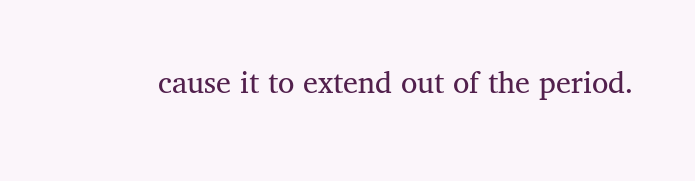cause it to extend out of the period.